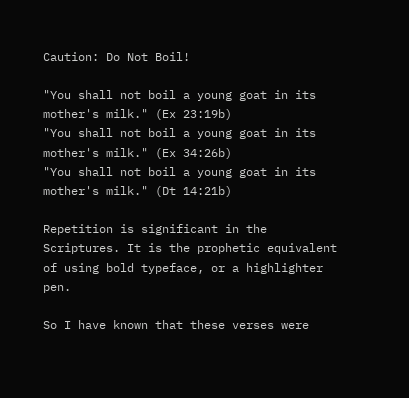Caution: Do Not Boil!

"You shall not boil a young goat in its mother's milk." (Ex 23:19b)
"You shall not boil a young goat in its mother's milk." (Ex 34:26b)
"You shall not boil a young goat in its mother's milk." (Dt 14:21b)

Repetition is significant in the Scriptures. It is the prophetic equivalent of using bold typeface, or a highlighter pen.

So I have known that these verses were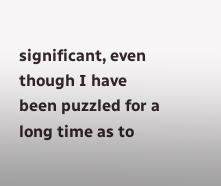significant, even though I have been puzzled for a long time as to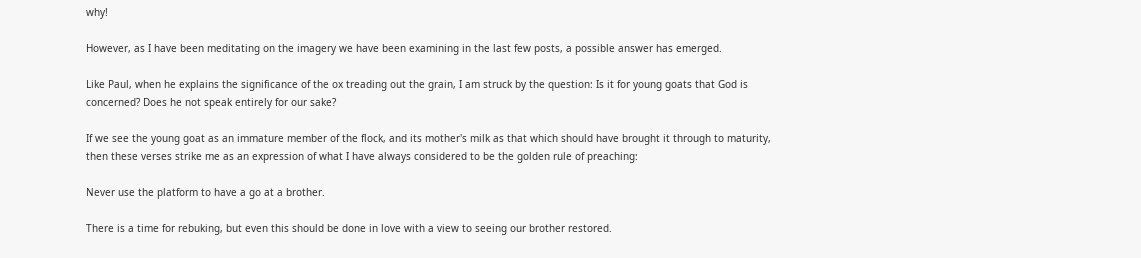why!

However, as I have been meditating on the imagery we have been examining in the last few posts, a possible answer has emerged.

Like Paul, when he explains the significance of the ox treading out the grain, I am struck by the question: Is it for young goats that God is concerned? Does he not speak entirely for our sake?

If we see the young goat as an immature member of the flock, and its mother's milk as that which should have brought it through to maturity, then these verses strike me as an expression of what I have always considered to be the golden rule of preaching:

Never use the platform to have a go at a brother.

There is a time for rebuking, but even this should be done in love with a view to seeing our brother restored.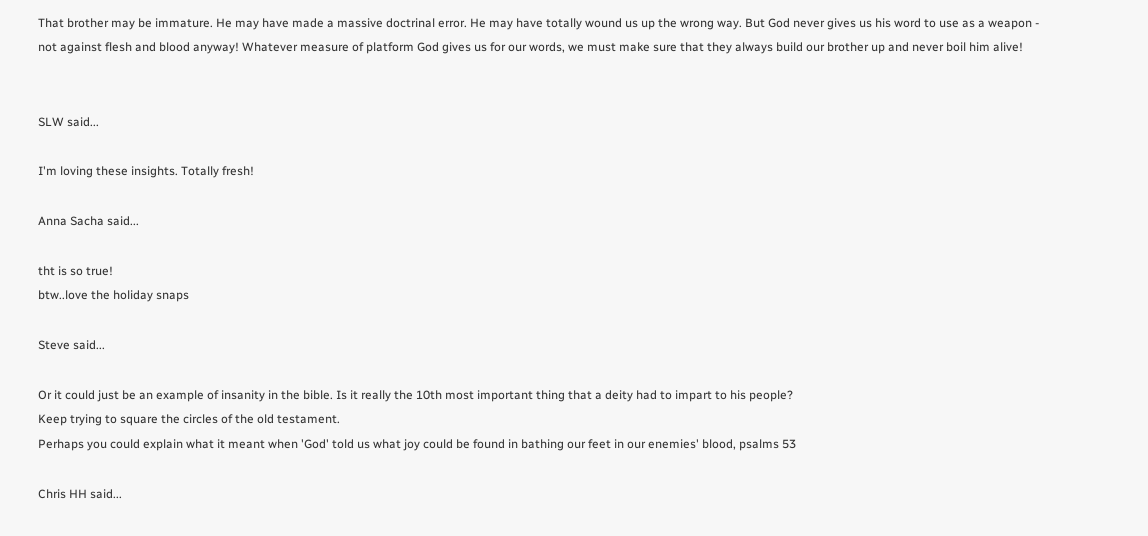That brother may be immature. He may have made a massive doctrinal error. He may have totally wound us up the wrong way. But God never gives us his word to use as a weapon - not against flesh and blood anyway! Whatever measure of platform God gives us for our words, we must make sure that they always build our brother up and never boil him alive!


SLW said...

I'm loving these insights. Totally fresh!

Anna Sacha said...

tht is so true!
btw..love the holiday snaps

Steve said...

Or it could just be an example of insanity in the bible. Is it really the 10th most important thing that a deity had to impart to his people?
Keep trying to square the circles of the old testament.
Perhaps you could explain what it meant when 'God' told us what joy could be found in bathing our feet in our enemies' blood, psalms 53

Chris HH said...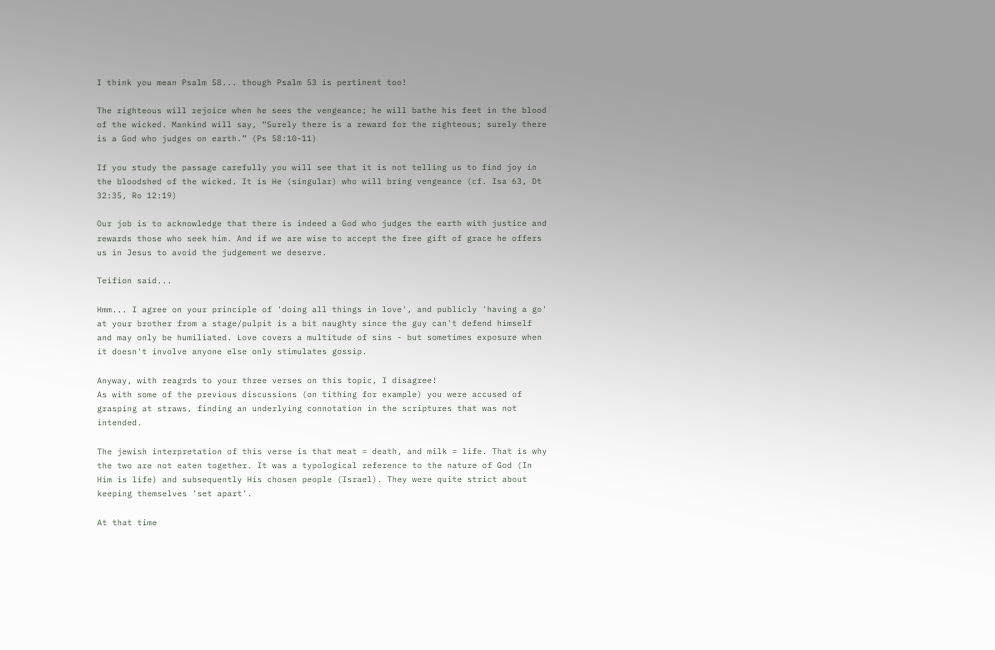I think you mean Psalm 58... though Psalm 53 is pertinent too!

The righteous will rejoice when he sees the vengeance; he will bathe his feet in the blood of the wicked. Mankind will say, “Surely there is a reward for the righteous; surely there is a God who judges on earth.” (Ps 58:10-11)

If you study the passage carefully you will see that it is not telling us to find joy in the bloodshed of the wicked. It is He (singular) who will bring vengeance (cf. Isa 63, Dt 32:35, Ro 12:19)

Our job is to acknowledge that there is indeed a God who judges the earth with justice and rewards those who seek him. And if we are wise to accept the free gift of grace he offers us in Jesus to avoid the judgement we deserve.

Teifion said...

Hmm... I agree on your principle of 'doing all things in love', and publicly 'having a go' at your brother from a stage/pulpit is a bit naughty since the guy can't defend himself and may only be humiliated. Love covers a multitude of sins - but sometimes exposure when it doesn't involve anyone else only stimulates gossip.

Anyway, with reagrds to your three verses on this topic, I disagree!
As with some of the previous discussions (on tithing for example) you were accused of grasping at straws, finding an underlying connotation in the scriptures that was not intended.

The jewish interpretation of this verse is that meat = death, and milk = life. That is why the two are not eaten together. It was a typological reference to the nature of God (In Him is life) and subsequently His chosen people (Israel). They were quite strict about keeping themselves 'set apart'.

At that time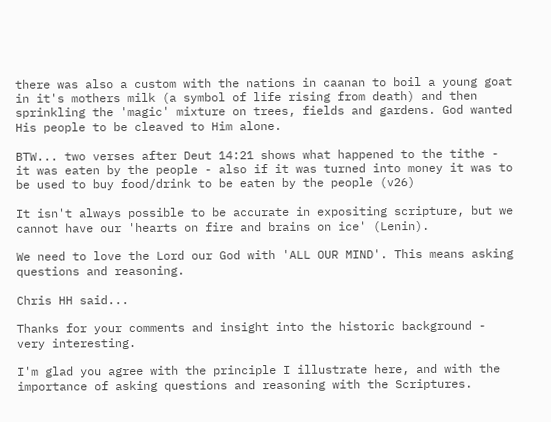there was also a custom with the nations in caanan to boil a young goat in it's mothers milk (a symbol of life rising from death) and then sprinkling the 'magic' mixture on trees, fields and gardens. God wanted His people to be cleaved to Him alone.

BTW... two verses after Deut 14:21 shows what happened to the tithe - it was eaten by the people - also if it was turned into money it was to be used to buy food/drink to be eaten by the people (v26)

It isn't always possible to be accurate in expositing scripture, but we cannot have our 'hearts on fire and brains on ice' (Lenin).

We need to love the Lord our God with 'ALL OUR MIND'. This means asking questions and reasoning.

Chris HH said...

Thanks for your comments and insight into the historic background - very interesting.

I'm glad you agree with the principle I illustrate here, and with the importance of asking questions and reasoning with the Scriptures.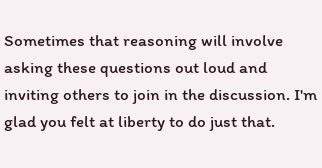Sometimes that reasoning will involve asking these questions out loud and inviting others to join in the discussion. I'm glad you felt at liberty to do just that.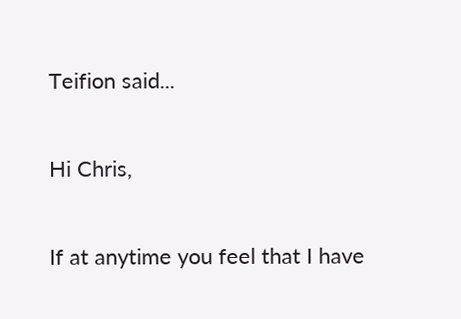Teifion said...

Hi Chris,

If at anytime you feel that I have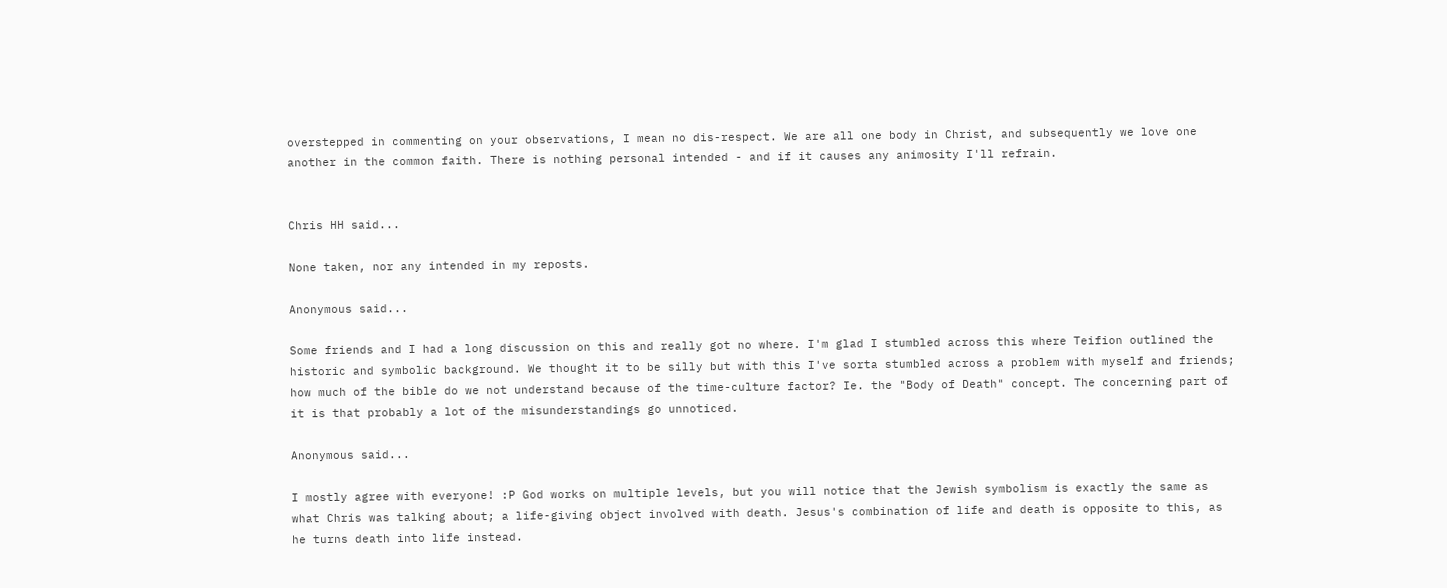overstepped in commenting on your observations, I mean no dis-respect. We are all one body in Christ, and subsequently we love one another in the common faith. There is nothing personal intended - and if it causes any animosity I'll refrain.


Chris HH said...

None taken, nor any intended in my reposts.

Anonymous said...

Some friends and I had a long discussion on this and really got no where. I'm glad I stumbled across this where Teifion outlined the historic and symbolic background. We thought it to be silly but with this I've sorta stumbled across a problem with myself and friends; how much of the bible do we not understand because of the time-culture factor? Ie. the "Body of Death" concept. The concerning part of it is that probably a lot of the misunderstandings go unnoticed.

Anonymous said...

I mostly agree with everyone! :P God works on multiple levels, but you will notice that the Jewish symbolism is exactly the same as what Chris was talking about; a life-giving object involved with death. Jesus's combination of life and death is opposite to this, as he turns death into life instead.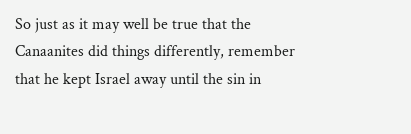So just as it may well be true that the Canaanites did things differently, remember that he kept Israel away until the sin in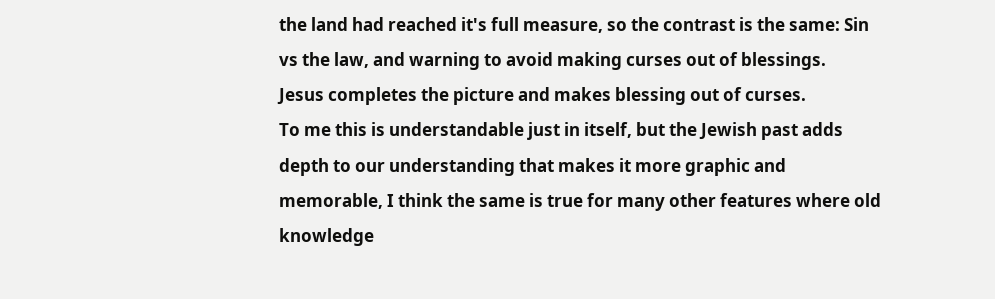the land had reached it's full measure, so the contrast is the same: Sin vs the law, and warning to avoid making curses out of blessings.
Jesus completes the picture and makes blessing out of curses.
To me this is understandable just in itself, but the Jewish past adds depth to our understanding that makes it more graphic and memorable, I think the same is true for many other features where old knowledge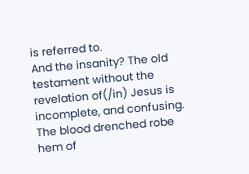is referred to.
And the insanity? The old testament without the revelation of(/in) Jesus is incomplete, and confusing. The blood drenched robe hem of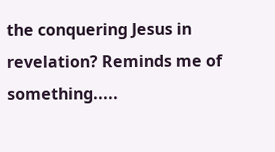the conquering Jesus in revelation? Reminds me of something.....